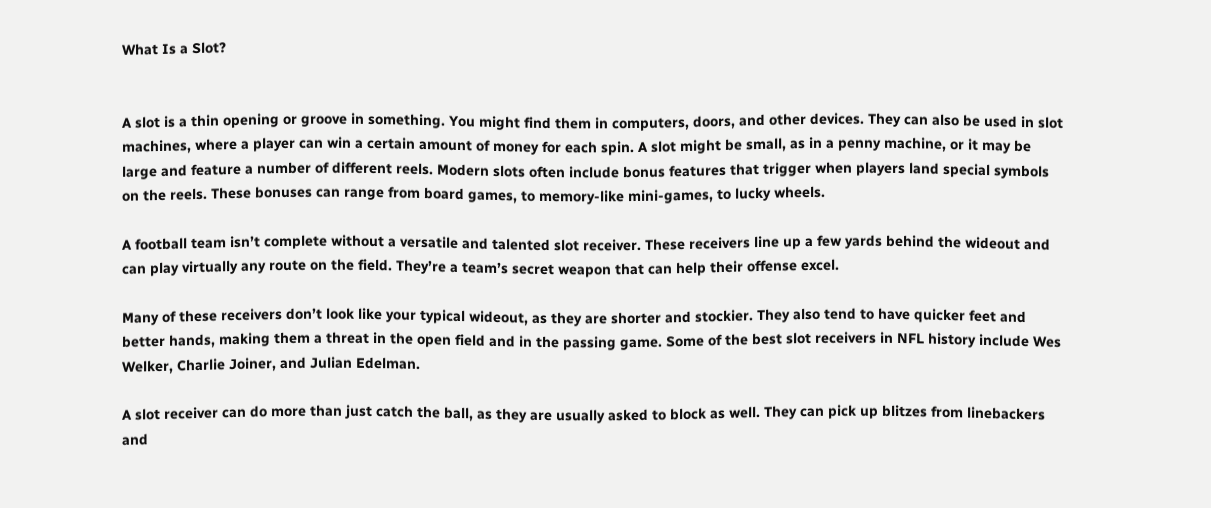What Is a Slot?


A slot is a thin opening or groove in something. You might find them in computers, doors, and other devices. They can also be used in slot machines, where a player can win a certain amount of money for each spin. A slot might be small, as in a penny machine, or it may be large and feature a number of different reels. Modern slots often include bonus features that trigger when players land special symbols on the reels. These bonuses can range from board games, to memory-like mini-games, to lucky wheels.

A football team isn’t complete without a versatile and talented slot receiver. These receivers line up a few yards behind the wideout and can play virtually any route on the field. They’re a team’s secret weapon that can help their offense excel.

Many of these receivers don’t look like your typical wideout, as they are shorter and stockier. They also tend to have quicker feet and better hands, making them a threat in the open field and in the passing game. Some of the best slot receivers in NFL history include Wes Welker, Charlie Joiner, and Julian Edelman.

A slot receiver can do more than just catch the ball, as they are usually asked to block as well. They can pick up blitzes from linebackers and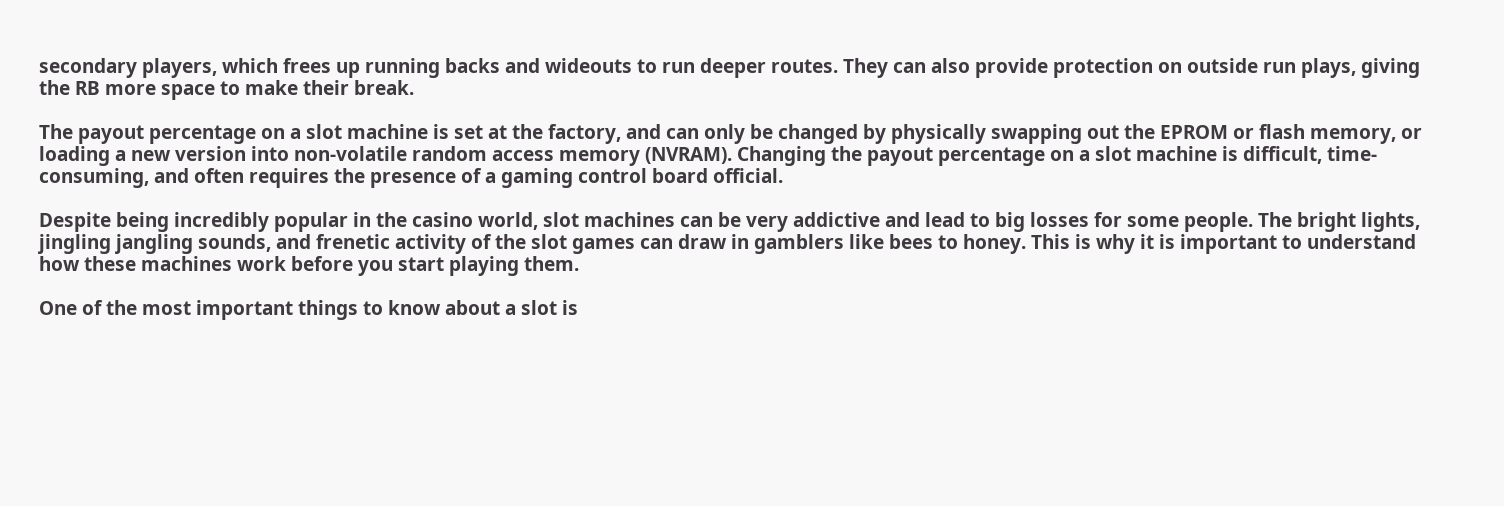secondary players, which frees up running backs and wideouts to run deeper routes. They can also provide protection on outside run plays, giving the RB more space to make their break.

The payout percentage on a slot machine is set at the factory, and can only be changed by physically swapping out the EPROM or flash memory, or loading a new version into non-volatile random access memory (NVRAM). Changing the payout percentage on a slot machine is difficult, time-consuming, and often requires the presence of a gaming control board official.

Despite being incredibly popular in the casino world, slot machines can be very addictive and lead to big losses for some people. The bright lights, jingling jangling sounds, and frenetic activity of the slot games can draw in gamblers like bees to honey. This is why it is important to understand how these machines work before you start playing them.

One of the most important things to know about a slot is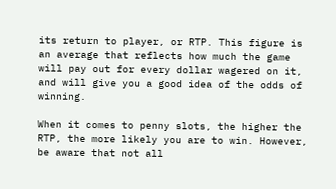its return to player, or RTP. This figure is an average that reflects how much the game will pay out for every dollar wagered on it, and will give you a good idea of the odds of winning.

When it comes to penny slots, the higher the RTP, the more likely you are to win. However, be aware that not all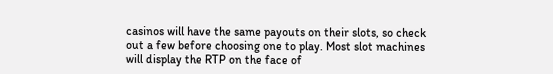casinos will have the same payouts on their slots, so check out a few before choosing one to play. Most slot machines will display the RTP on the face of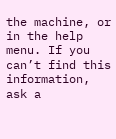the machine, or in the help menu. If you can’t find this information, ask a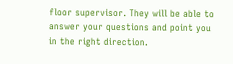floor supervisor. They will be able to answer your questions and point you in the right direction.